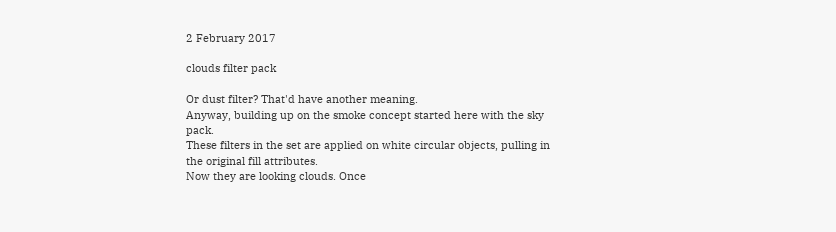2 February 2017

clouds filter pack

Or dust filter? That'd have another meaning.
Anyway, building up on the smoke concept started here with the sky pack.
These filters in the set are applied on white circular objects, pulling in the original fill attributes.
Now they are looking clouds. Once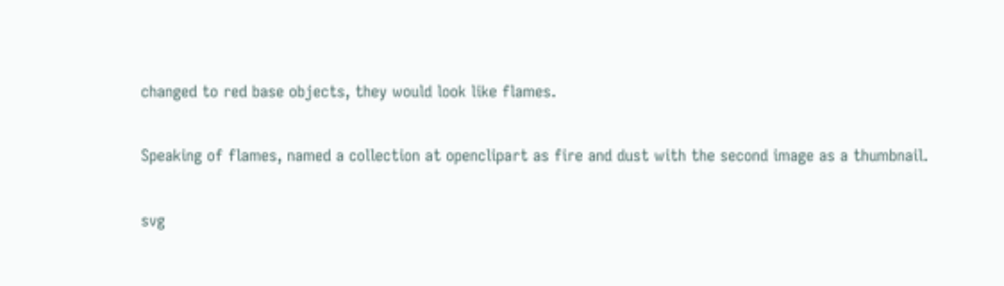changed to red base objects, they would look like flames.

Speaking of flames, named a collection at openclipart as fire and dust with the second image as a thumbnail.

svg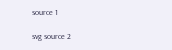source 1

svg source 2